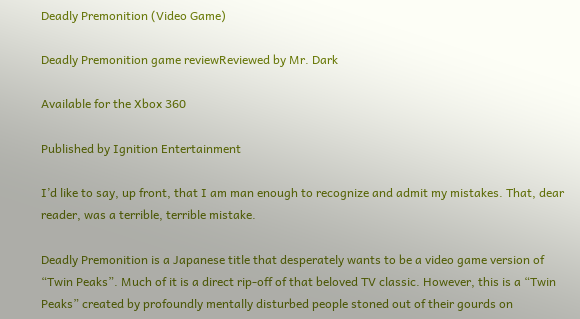Deadly Premonition (Video Game)

Deadly Premonition game reviewReviewed by Mr. Dark

Available for the Xbox 360

Published by Ignition Entertainment

I’d like to say, up front, that I am man enough to recognize and admit my mistakes. That, dear reader, was a terrible, terrible mistake.

Deadly Premonition is a Japanese title that desperately wants to be a video game version of “Twin Peaks”. Much of it is a direct rip-off of that beloved TV classic. However, this is a “Twin Peaks” created by profoundly mentally disturbed people stoned out of their gourds on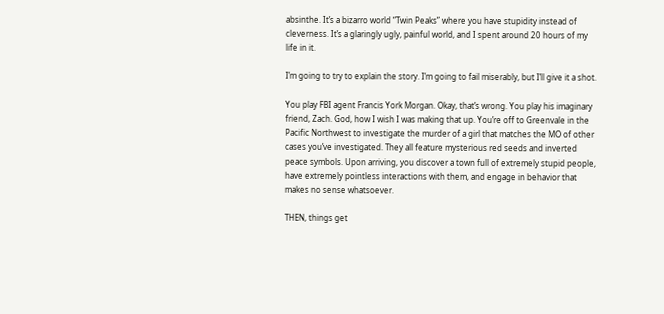absinthe. It’s a bizarro world “Twin Peaks” where you have stupidity instead of cleverness. It’s a glaringly ugly, painful world, and I spent around 20 hours of my life in it.

I’m going to try to explain the story. I’m going to fail miserably, but I’ll give it a shot.

You play FBI agent Francis York Morgan. Okay, that’s wrong. You play his imaginary friend, Zach. God, how I wish I was making that up. You’re off to Greenvale in the Pacific Northwest to investigate the murder of a girl that matches the MO of other cases you’ve investigated. They all feature mysterious red seeds and inverted peace symbols. Upon arriving, you discover a town full of extremely stupid people, have extremely pointless interactions with them, and engage in behavior that makes no sense whatsoever.

THEN, things get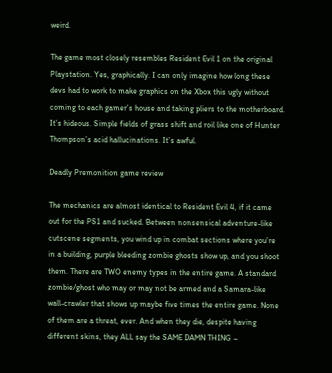weird.

The game most closely resembles Resident Evil 1 on the original Playstation. Yes, graphically. I can only imagine how long these devs had to work to make graphics on the Xbox this ugly without coming to each gamer’s house and taking pliers to the motherboard. It’s hideous. Simple fields of grass shift and roil like one of Hunter Thompson’s acid hallucinations. It’s awful.

Deadly Premonition game review

The mechanics are almost identical to Resident Evil 4, if it came out for the PS1 and sucked. Between nonsensical adventure-like cutscene segments, you wind up in combat sections where you’re in a building, purple bleeding zombie ghosts show up, and you shoot them. There are TWO enemy types in the entire game. A standard zombie/ghost who may or may not be armed and a Samara-like wall-crawler that shows up maybe five times the entire game. None of them are a threat, ever. And when they die, despite having different skins, they ALL say the SAME DAMN THING –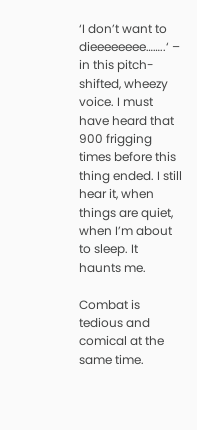‘I don’t want to dieeeeeeee……..‘ – in this pitch-shifted, wheezy voice. I must have heard that 900 frigging times before this thing ended. I still hear it, when things are quiet, when I’m about to sleep. It haunts me.

Combat is tedious and comical at the same time.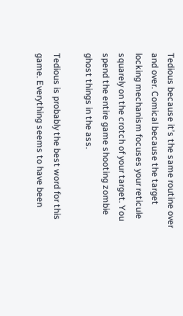Tedious because it’s the same routine over and over. Comical because the target locking mechanism focuses your reticule squarely on the crotch of your target. You spend the entire game shooting zombie ghost things in the ass.

Tedious is probably the best word for this game. Everything seems to have been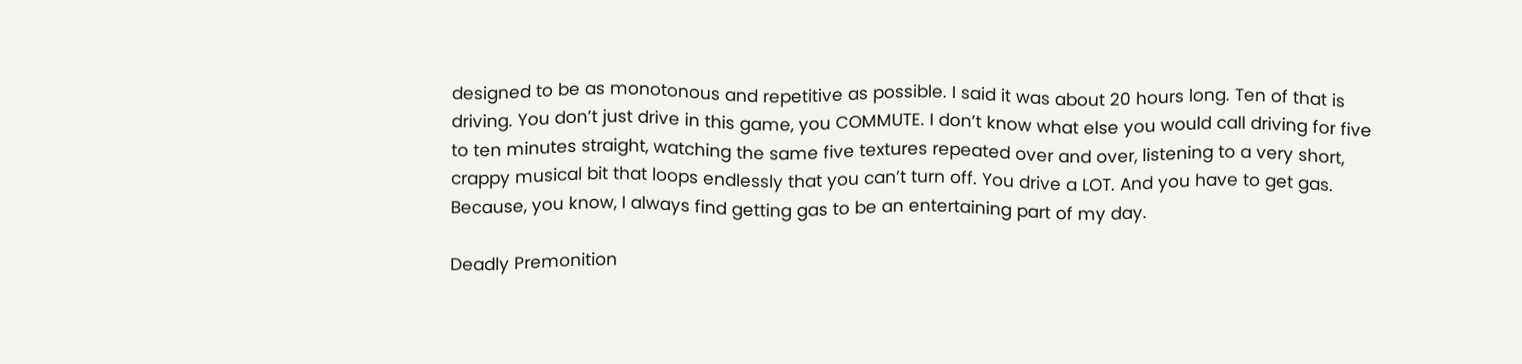designed to be as monotonous and repetitive as possible. I said it was about 20 hours long. Ten of that is driving. You don’t just drive in this game, you COMMUTE. I don’t know what else you would call driving for five to ten minutes straight, watching the same five textures repeated over and over, listening to a very short, crappy musical bit that loops endlessly that you can’t turn off. You drive a LOT. And you have to get gas. Because, you know, I always find getting gas to be an entertaining part of my day.

Deadly Premonition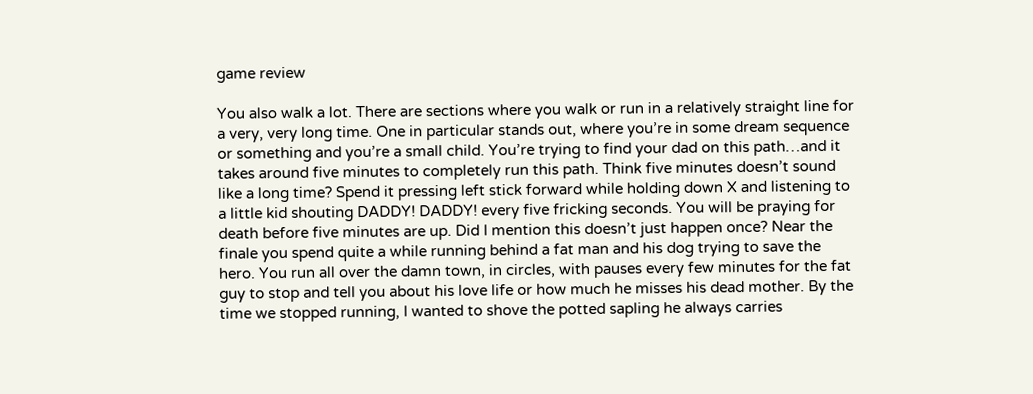game review

You also walk a lot. There are sections where you walk or run in a relatively straight line for a very, very long time. One in particular stands out, where you’re in some dream sequence or something and you’re a small child. You’re trying to find your dad on this path…and it takes around five minutes to completely run this path. Think five minutes doesn’t sound like a long time? Spend it pressing left stick forward while holding down X and listening to a little kid shouting DADDY! DADDY! every five fricking seconds. You will be praying for death before five minutes are up. Did I mention this doesn’t just happen once? Near the finale you spend quite a while running behind a fat man and his dog trying to save the hero. You run all over the damn town, in circles, with pauses every few minutes for the fat guy to stop and tell you about his love life or how much he misses his dead mother. By the time we stopped running, I wanted to shove the potted sapling he always carries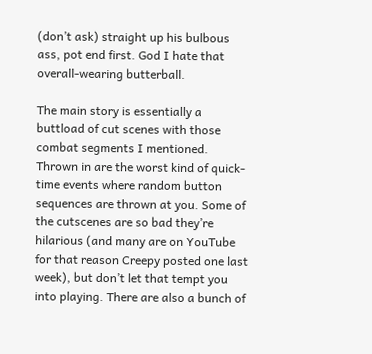(don’t ask) straight up his bulbous ass, pot end first. God I hate that overall-wearing butterball.

The main story is essentially a buttload of cut scenes with those combat segments I mentioned. Thrown in are the worst kind of quick-time events where random button sequences are thrown at you. Some of the cutscenes are so bad they’re hilarious (and many are on YouTube for that reason Creepy posted one last week), but don’t let that tempt you into playing. There are also a bunch of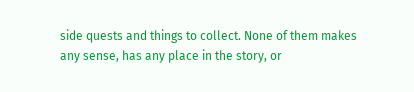side quests and things to collect. None of them makes any sense, has any place in the story, or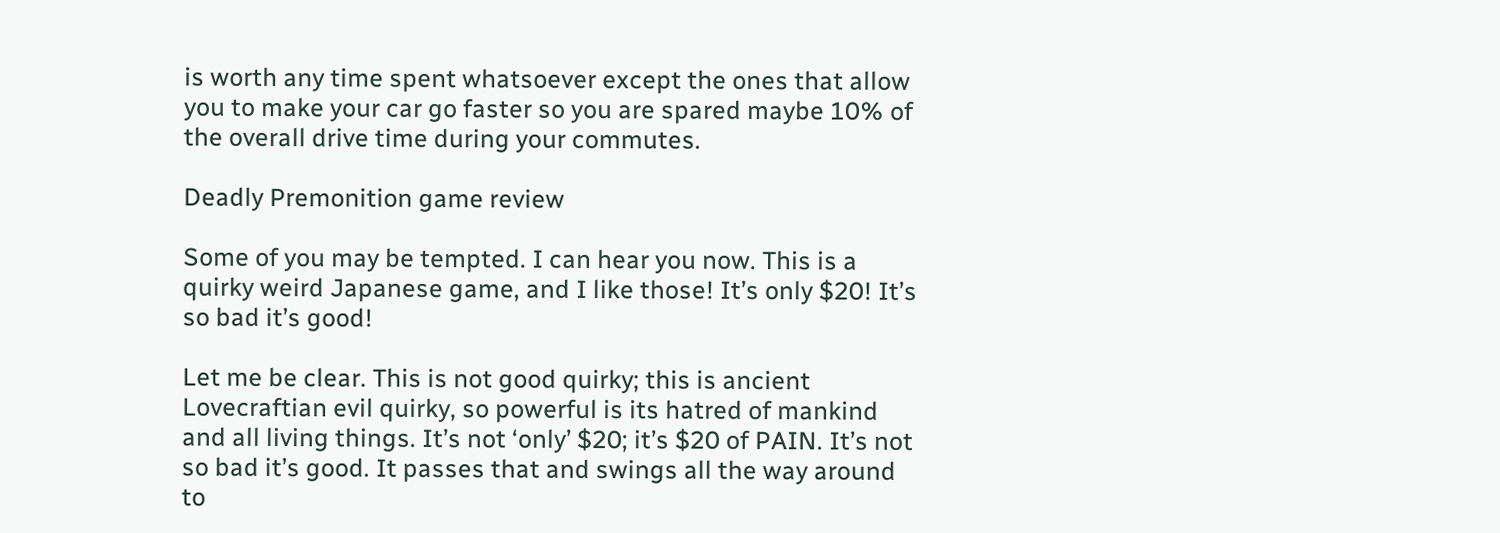is worth any time spent whatsoever except the ones that allow you to make your car go faster so you are spared maybe 10% of the overall drive time during your commutes.

Deadly Premonition game review

Some of you may be tempted. I can hear you now. This is a quirky weird Japanese game, and I like those! It’s only $20! It’s so bad it’s good!

Let me be clear. This is not good quirky; this is ancient Lovecraftian evil quirky, so powerful is its hatred of mankind and all living things. It’s not ‘only’ $20; it’s $20 of PAIN. It’s not so bad it’s good. It passes that and swings all the way around to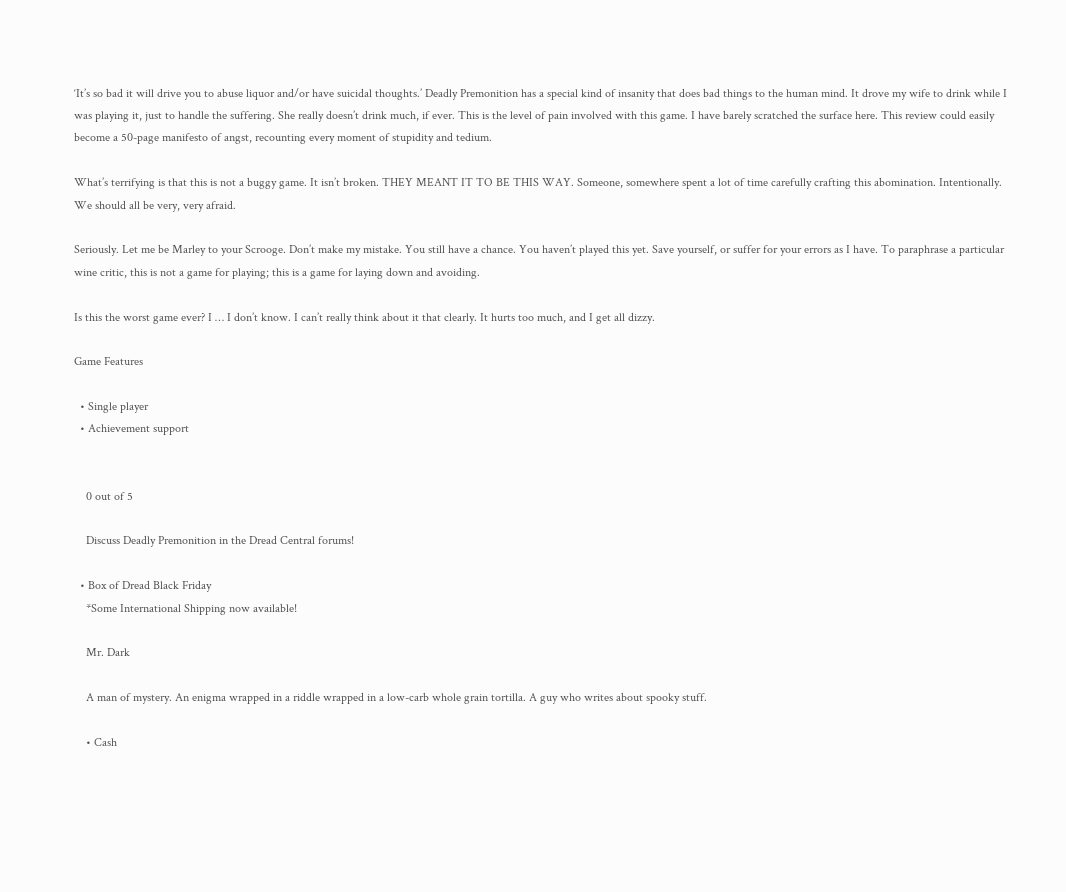‘It’s so bad it will drive you to abuse liquor and/or have suicidal thoughts.’ Deadly Premonition has a special kind of insanity that does bad things to the human mind. It drove my wife to drink while I was playing it, just to handle the suffering. She really doesn’t drink much, if ever. This is the level of pain involved with this game. I have barely scratched the surface here. This review could easily become a 50-page manifesto of angst, recounting every moment of stupidity and tedium.

What’s terrifying is that this is not a buggy game. It isn’t broken. THEY MEANT IT TO BE THIS WAY. Someone, somewhere spent a lot of time carefully crafting this abomination. Intentionally. We should all be very, very afraid.

Seriously. Let me be Marley to your Scrooge. Don’t make my mistake. You still have a chance. You haven’t played this yet. Save yourself, or suffer for your errors as I have. To paraphrase a particular wine critic, this is not a game for playing; this is a game for laying down and avoiding.

Is this the worst game ever? I … I don’t know. I can’t really think about it that clearly. It hurts too much, and I get all dizzy.

Game Features

  • Single player
  • Achievement support


    0 out of 5

    Discuss Deadly Premonition in the Dread Central forums!

  • Box of Dread Black Friday
    *Some International Shipping now available!

    Mr. Dark

    A man of mystery. An enigma wrapped in a riddle wrapped in a low-carb whole grain tortilla. A guy who writes about spooky stuff.

    • Cash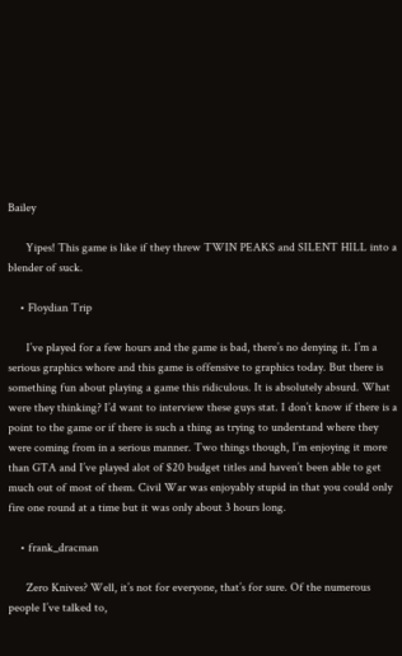Bailey

      Yipes! This game is like if they threw TWIN PEAKS and SILENT HILL into a blender of suck.

    • Floydian Trip

      I’ve played for a few hours and the game is bad, there’s no denying it. I’m a serious graphics whore and this game is offensive to graphics today. But there is something fun about playing a game this ridiculous. It is absolutely absurd. What were they thinking? I’d want to interview these guys stat. I don’t know if there is a point to the game or if there is such a thing as trying to understand where they were coming from in a serious manner. Two things though, I’m enjoying it more than GTA and I’ve played alot of $20 budget titles and haven’t been able to get much out of most of them. Civil War was enjoyably stupid in that you could only fire one round at a time but it was only about 3 hours long.

    • frank_dracman

      Zero Knives? Well, it’s not for everyone, that’s for sure. Of the numerous people I’ve talked to,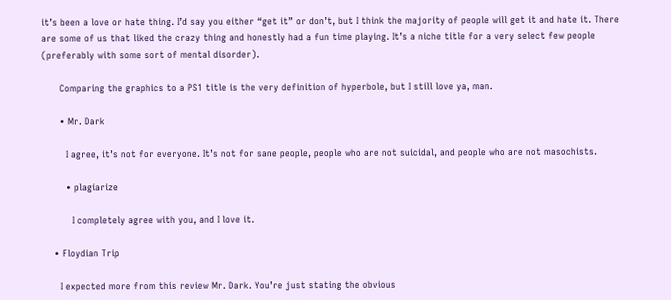it’s been a love or hate thing. I’d say you either “get it” or don’t, but I think the majority of people will get it and hate it. There are some of us that liked the crazy thing and honestly had a fun time playing. It’s a niche title for a very select few people (preferably with some sort of mental disorder).

      Comparing the graphics to a PS1 title is the very definition of hyperbole, but I still love ya, man.

      • Mr. Dark

        I agree, it’s not for everyone. It’s not for sane people, people who are not suicidal, and people who are not masochists.

        • plagiarize

          I completely agree with you, and I love it.

    • Floydian Trip

      I expected more from this review Mr. Dark. You’re just stating the obvious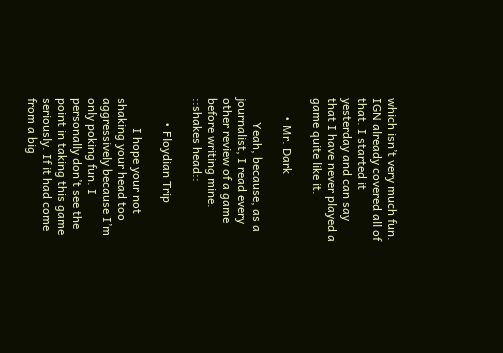which isn’t very much fun. IGN already covered all of that. I started it yesterday and can say that I have never played a game quite like it.

      • Mr. Dark

        Yeah, because, as a journalist, I read every other review of a game before writing mine. ::shakes head::

        • Floydian Trip

          I hope your not shaking your head too aggressively because I’m only poking fun. I personally don’t see the point in taking this game seriously. If it had come from a big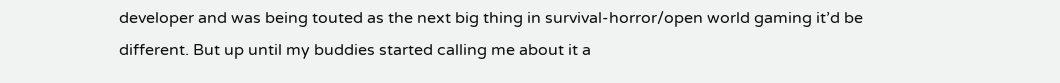developer and was being touted as the next big thing in survival-horror/open world gaming it’d be different. But up until my buddies started calling me about it a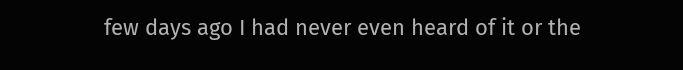few days ago I had never even heard of it or the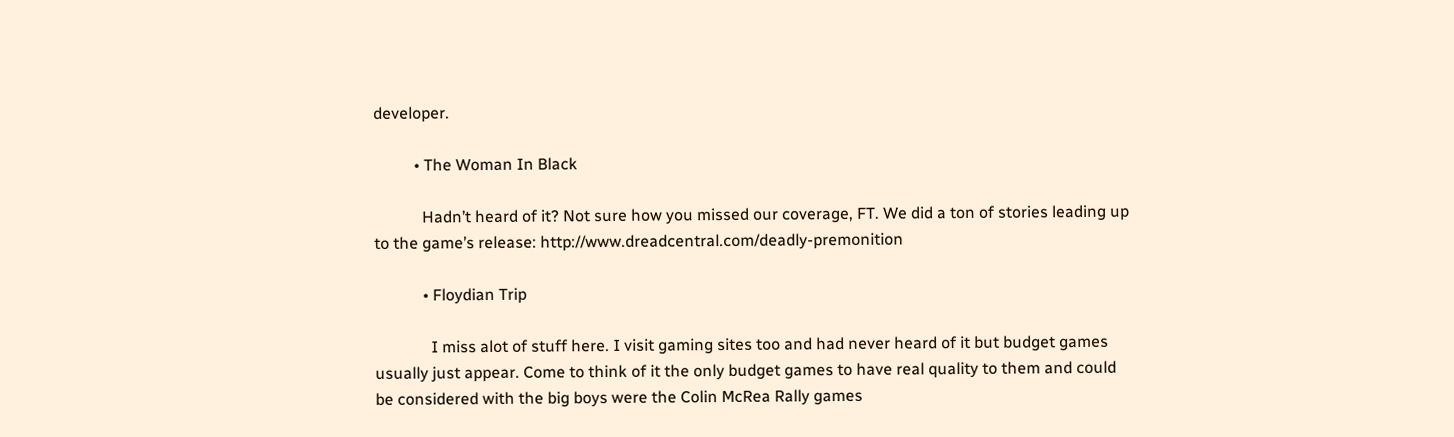developer.

          • The Woman In Black

            Hadn’t heard of it? Not sure how you missed our coverage, FT. We did a ton of stories leading up to the game’s release: http://www.dreadcentral.com/deadly-premonition

            • Floydian Trip

              I miss alot of stuff here. I visit gaming sites too and had never heard of it but budget games usually just appear. Come to think of it the only budget games to have real quality to them and could be considered with the big boys were the Colin McRea Rally games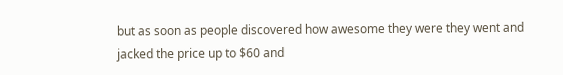but as soon as people discovered how awesome they were they went and jacked the price up to $60 and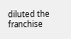diluted the franchise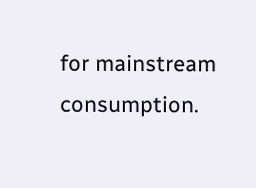for mainstream consumption.